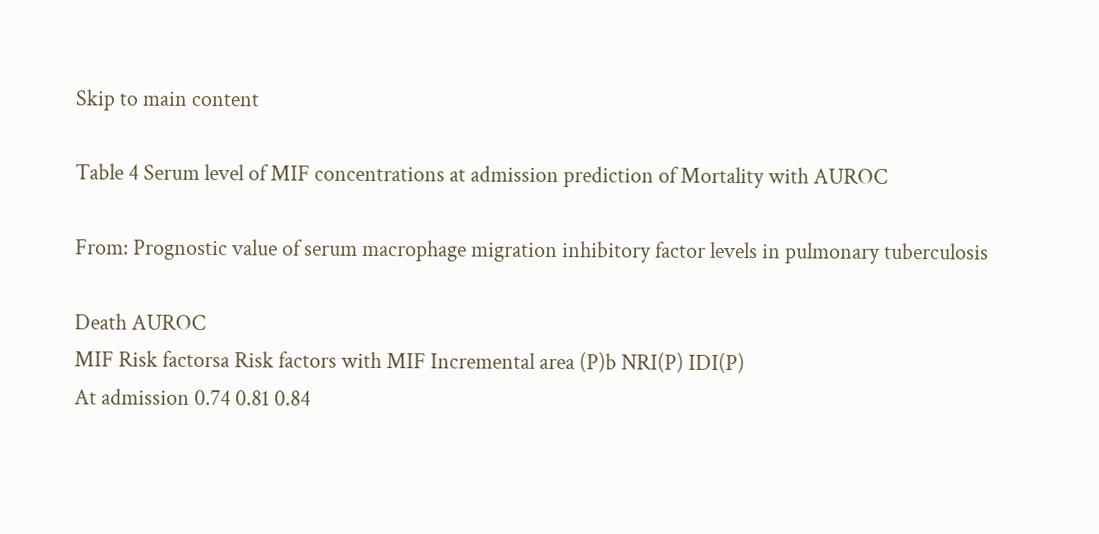Skip to main content

Table 4 Serum level of MIF concentrations at admission prediction of Mortality with AUROC

From: Prognostic value of serum macrophage migration inhibitory factor levels in pulmonary tuberculosis

Death AUROC
MIF Risk factorsa Risk factors with MIF Incremental area (P)b NRI(P) IDI(P)
At admission 0.74 0.81 0.84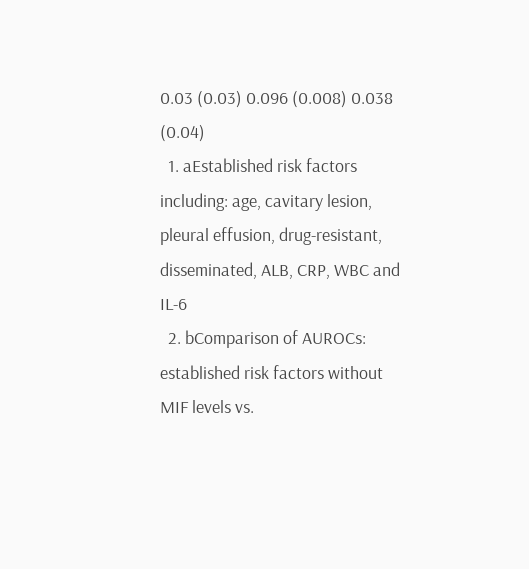0.03 (0.03) 0.096 (0.008) 0.038 (0.04)
  1. aEstablished risk factors including: age, cavitary lesion, pleural effusion, drug-resistant, disseminated, ALB, CRP, WBC and IL-6
  2. bComparison of AUROCs: established risk factors without MIF levels vs.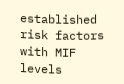established risk factors with MIF levels